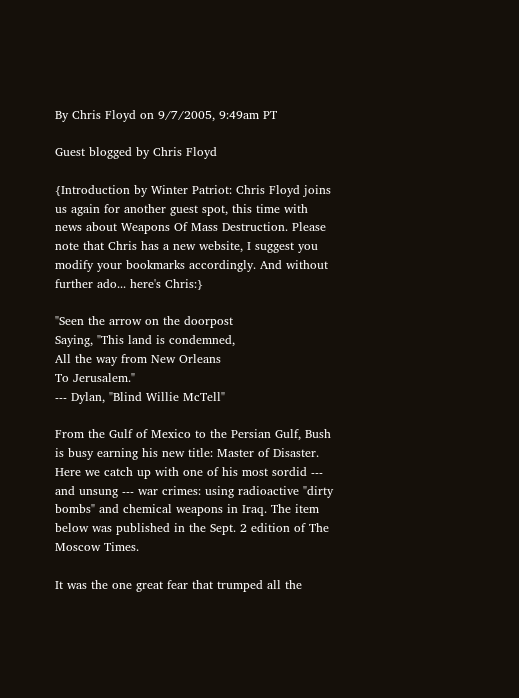By Chris Floyd on 9/7/2005, 9:49am PT

Guest blogged by Chris Floyd

{Introduction by Winter Patriot: Chris Floyd joins us again for another guest spot, this time with news about Weapons Of Mass Destruction. Please note that Chris has a new website, I suggest you modify your bookmarks accordingly. And without further ado... here's Chris:}

"Seen the arrow on the doorpost
Saying, "This land is condemned,
All the way from New Orleans
To Jerusalem."
--- Dylan, "Blind Willie McTell"

From the Gulf of Mexico to the Persian Gulf, Bush is busy earning his new title: Master of Disaster. Here we catch up with one of his most sordid --- and unsung --- war crimes: using radioactive "dirty bombs" and chemical weapons in Iraq. The item below was published in the Sept. 2 edition of The Moscow Times.

It was the one great fear that trumped all the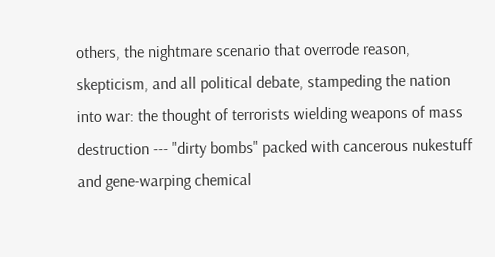others, the nightmare scenario that overrode reason, skepticism, and all political debate, stampeding the nation into war: the thought of terrorists wielding weapons of mass destruction --- "dirty bombs" packed with cancerous nukestuff and gene-warping chemical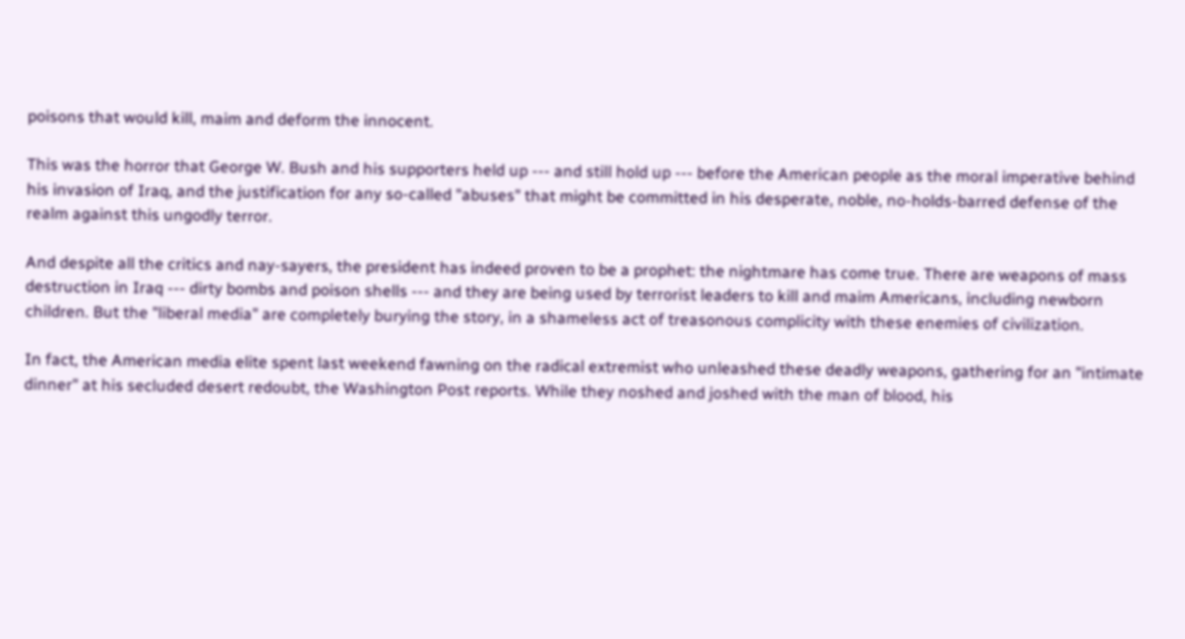poisons that would kill, maim and deform the innocent.

This was the horror that George W. Bush and his supporters held up --- and still hold up --- before the American people as the moral imperative behind his invasion of Iraq, and the justification for any so-called "abuses" that might be committed in his desperate, noble, no-holds-barred defense of the realm against this ungodly terror.

And despite all the critics and nay-sayers, the president has indeed proven to be a prophet: the nightmare has come true. There are weapons of mass destruction in Iraq --- dirty bombs and poison shells --- and they are being used by terrorist leaders to kill and maim Americans, including newborn children. But the "liberal media" are completely burying the story, in a shameless act of treasonous complicity with these enemies of civilization.

In fact, the American media elite spent last weekend fawning on the radical extremist who unleashed these deadly weapons, gathering for an "intimate dinner" at his secluded desert redoubt, the Washington Post reports. While they noshed and joshed with the man of blood, his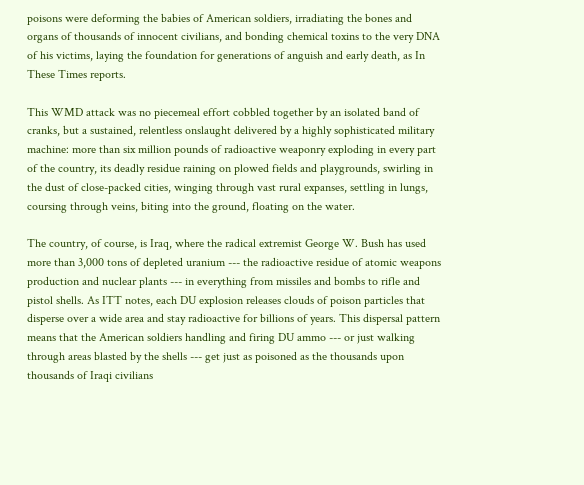poisons were deforming the babies of American soldiers, irradiating the bones and organs of thousands of innocent civilians, and bonding chemical toxins to the very DNA of his victims, laying the foundation for generations of anguish and early death, as In These Times reports.

This WMD attack was no piecemeal effort cobbled together by an isolated band of cranks, but a sustained, relentless onslaught delivered by a highly sophisticated military machine: more than six million pounds of radioactive weaponry exploding in every part of the country, its deadly residue raining on plowed fields and playgrounds, swirling in the dust of close-packed cities, winging through vast rural expanses, settling in lungs, coursing through veins, biting into the ground, floating on the water.

The country, of course, is Iraq, where the radical extremist George W. Bush has used more than 3,000 tons of depleted uranium --- the radioactive residue of atomic weapons production and nuclear plants --- in everything from missiles and bombs to rifle and pistol shells. As ITT notes, each DU explosion releases clouds of poison particles that disperse over a wide area and stay radioactive for billions of years. This dispersal pattern means that the American soldiers handling and firing DU ammo --- or just walking through areas blasted by the shells --- get just as poisoned as the thousands upon thousands of Iraqi civilians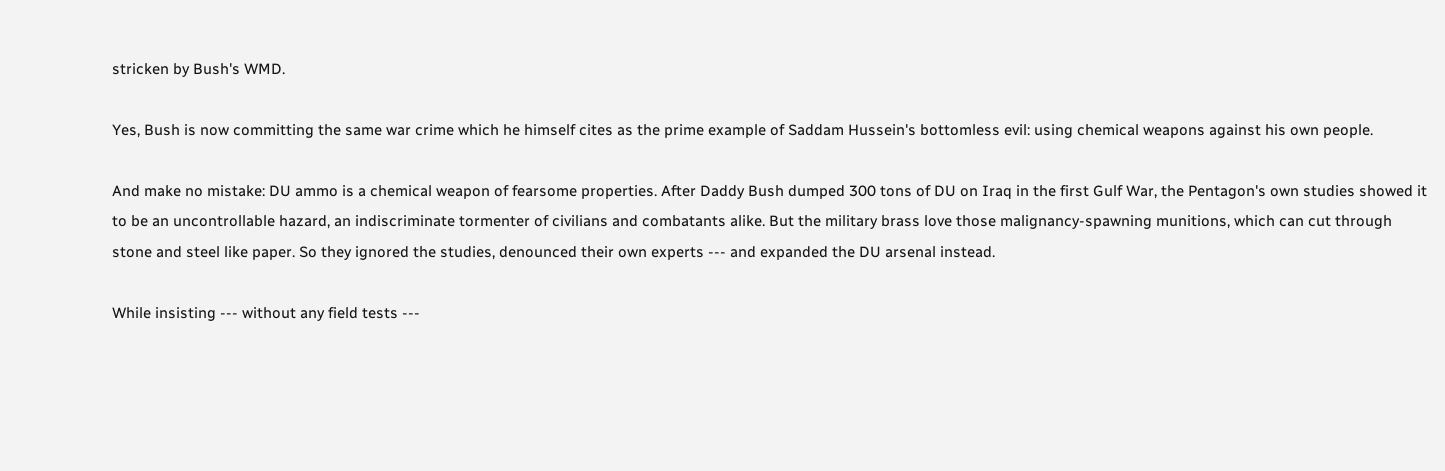stricken by Bush's WMD.

Yes, Bush is now committing the same war crime which he himself cites as the prime example of Saddam Hussein's bottomless evil: using chemical weapons against his own people.

And make no mistake: DU ammo is a chemical weapon of fearsome properties. After Daddy Bush dumped 300 tons of DU on Iraq in the first Gulf War, the Pentagon's own studies showed it to be an uncontrollable hazard, an indiscriminate tormenter of civilians and combatants alike. But the military brass love those malignancy-spawning munitions, which can cut through stone and steel like paper. So they ignored the studies, denounced their own experts --- and expanded the DU arsenal instead.

While insisting --- without any field tests ---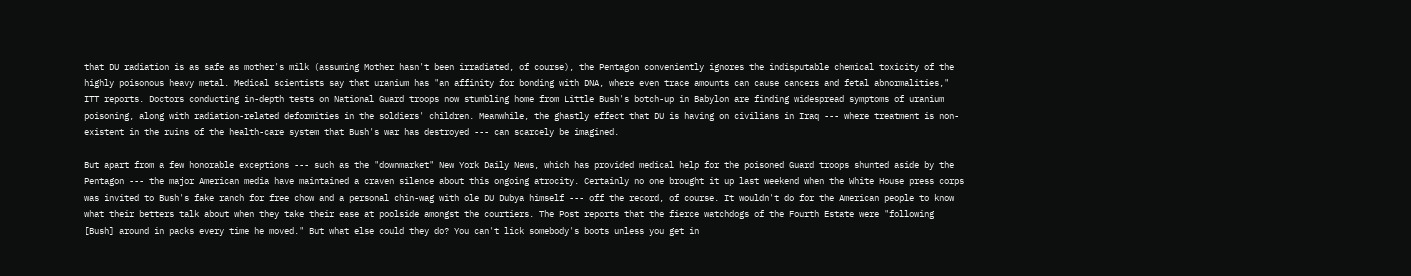that DU radiation is as safe as mother's milk (assuming Mother hasn't been irradiated, of course), the Pentagon conveniently ignores the indisputable chemical toxicity of the highly poisonous heavy metal. Medical scientists say that uranium has "an affinity for bonding with DNA, where even trace amounts can cause cancers and fetal abnormalities," ITT reports. Doctors conducting in-depth tests on National Guard troops now stumbling home from Little Bush's botch-up in Babylon are finding widespread symptoms of uranium poisoning, along with radiation-related deformities in the soldiers' children. Meanwhile, the ghastly effect that DU is having on civilians in Iraq --- where treatment is non-existent in the ruins of the health-care system that Bush's war has destroyed --- can scarcely be imagined.

But apart from a few honorable exceptions --- such as the "downmarket" New York Daily News, which has provided medical help for the poisoned Guard troops shunted aside by the Pentagon --- the major American media have maintained a craven silence about this ongoing atrocity. Certainly no one brought it up last weekend when the White House press corps was invited to Bush's fake ranch for free chow and a personal chin-wag with ole DU Dubya himself --- off the record, of course. It wouldn't do for the American people to know what their betters talk about when they take their ease at poolside amongst the courtiers. The Post reports that the fierce watchdogs of the Fourth Estate were "following [Bush] around in packs every time he moved." But what else could they do? You can't lick somebody's boots unless you get in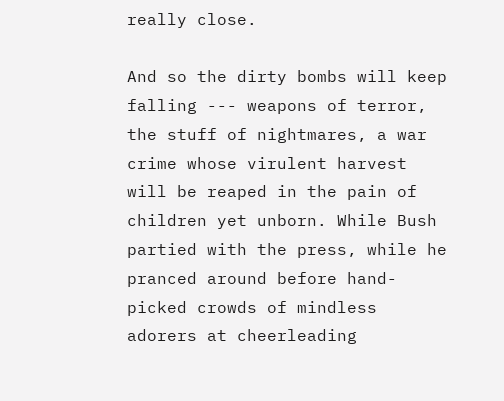really close.

And so the dirty bombs will keep falling --- weapons of terror, the stuff of nightmares, a war crime whose virulent harvest will be reaped in the pain of children yet unborn. While Bush partied with the press, while he pranced around before hand-picked crowds of mindless adorers at cheerleading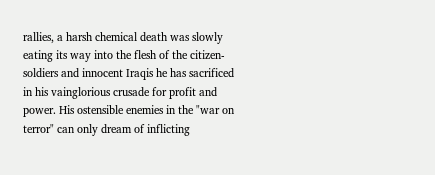rallies, a harsh chemical death was slowly eating its way into the flesh of the citizen-soldiers and innocent Iraqis he has sacrificed in his vainglorious crusade for profit and power. His ostensible enemies in the "war on terror" can only dream of inflicting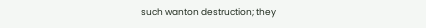such wanton destruction; they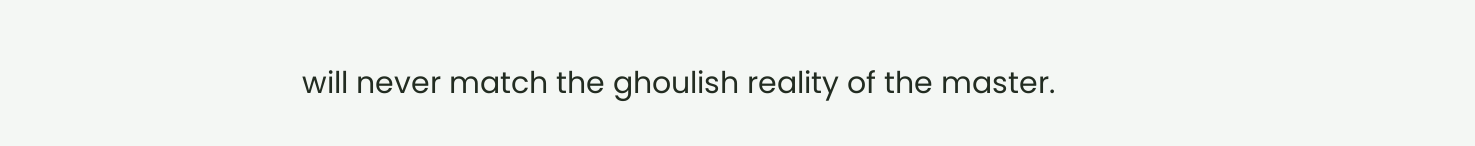will never match the ghoulish reality of the master.